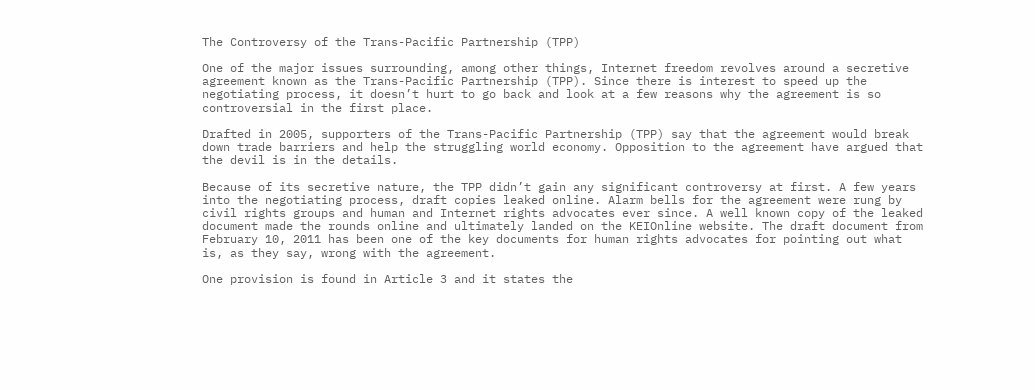The Controversy of the Trans-Pacific Partnership (TPP)

One of the major issues surrounding, among other things, Internet freedom revolves around a secretive agreement known as the Trans-Pacific Partnership (TPP). Since there is interest to speed up the negotiating process, it doesn’t hurt to go back and look at a few reasons why the agreement is so controversial in the first place.

Drafted in 2005, supporters of the Trans-Pacific Partnership (TPP) say that the agreement would break down trade barriers and help the struggling world economy. Opposition to the agreement have argued that the devil is in the details.

Because of its secretive nature, the TPP didn’t gain any significant controversy at first. A few years into the negotiating process, draft copies leaked online. Alarm bells for the agreement were rung by civil rights groups and human and Internet rights advocates ever since. A well known copy of the leaked document made the rounds online and ultimately landed on the KEIOnline website. The draft document from February 10, 2011 has been one of the key documents for human rights advocates for pointing out what is, as they say, wrong with the agreement.

One provision is found in Article 3 and it states the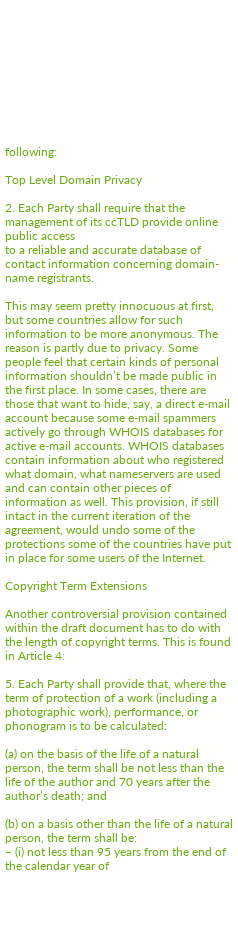following:

Top Level Domain Privacy

2. Each Party shall require that the management of its ccTLD provide online public access
to a reliable and accurate database of contact information concerning domain-name registrants.

This may seem pretty innocuous at first, but some countries allow for such information to be more anonymous. The reason is partly due to privacy. Some people feel that certain kinds of personal information shouldn’t be made public in the first place. In some cases, there are those that want to hide, say, a direct e-mail account because some e-mail spammers actively go through WHOIS databases for active e-mail accounts. WHOIS databases contain information about who registered what domain, what nameservers are used and can contain other pieces of information as well. This provision, if still intact in the current iteration of the agreement, would undo some of the protections some of the countries have put in place for some users of the Internet.

Copyright Term Extensions

Another controversial provision contained within the draft document has to do with the length of copyright terms. This is found in Article 4:

5. Each Party shall provide that, where the term of protection of a work (including a
photographic work), performance, or phonogram is to be calculated:

(a) on the basis of the life of a natural person, the term shall be not less than the life of the author and 70 years after the author’s death; and

(b) on a basis other than the life of a natural person, the term shall be:
– (i) not less than 95 years from the end of the calendar year of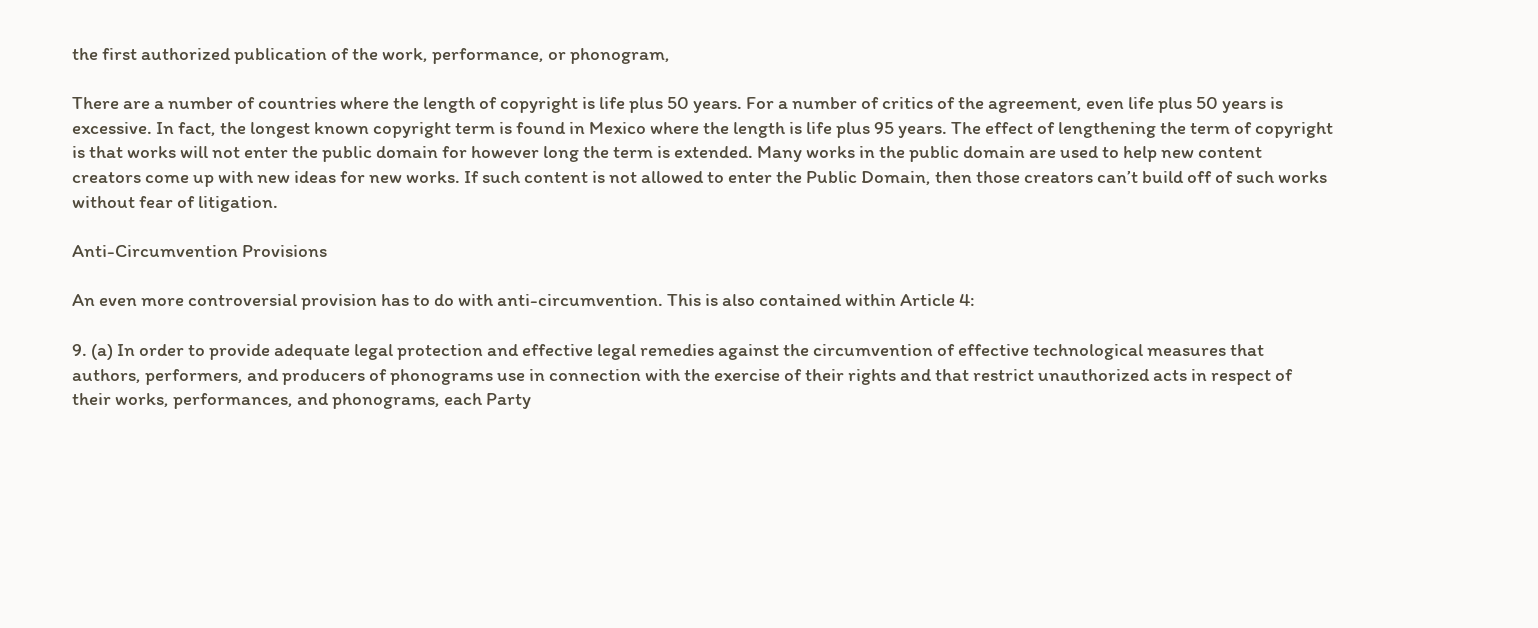the first authorized publication of the work, performance, or phonogram,

There are a number of countries where the length of copyright is life plus 50 years. For a number of critics of the agreement, even life plus 50 years is excessive. In fact, the longest known copyright term is found in Mexico where the length is life plus 95 years. The effect of lengthening the term of copyright is that works will not enter the public domain for however long the term is extended. Many works in the public domain are used to help new content creators come up with new ideas for new works. If such content is not allowed to enter the Public Domain, then those creators can’t build off of such works without fear of litigation.

Anti-Circumvention Provisions

An even more controversial provision has to do with anti-circumvention. This is also contained within Article 4:

9. (a) In order to provide adequate legal protection and effective legal remedies against the circumvention of effective technological measures that authors, performers, and producers of phonograms use in connection with the exercise of their rights and that restrict unauthorized acts in respect of their works, performances, and phonograms, each Party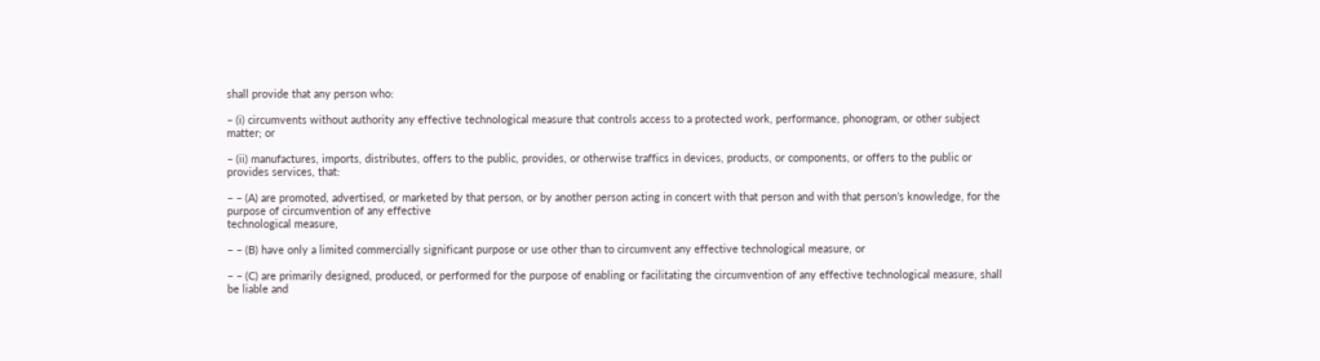shall provide that any person who:

– (i) circumvents without authority any effective technological measure that controls access to a protected work, performance, phonogram, or other subject matter; or

– (ii) manufactures, imports, distributes, offers to the public, provides, or otherwise traffics in devices, products, or components, or offers to the public or provides services, that:

– – (A) are promoted, advertised, or marketed by that person, or by another person acting in concert with that person and with that person’s knowledge, for the purpose of circumvention of any effective
technological measure,

– – (B) have only a limited commercially significant purpose or use other than to circumvent any effective technological measure, or

– – (C) are primarily designed, produced, or performed for the purpose of enabling or facilitating the circumvention of any effective technological measure, shall be liable and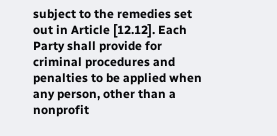subject to the remedies set out in Article [12.12]. Each Party shall provide for criminal procedures and penalties to be applied when any person, other than a nonprofit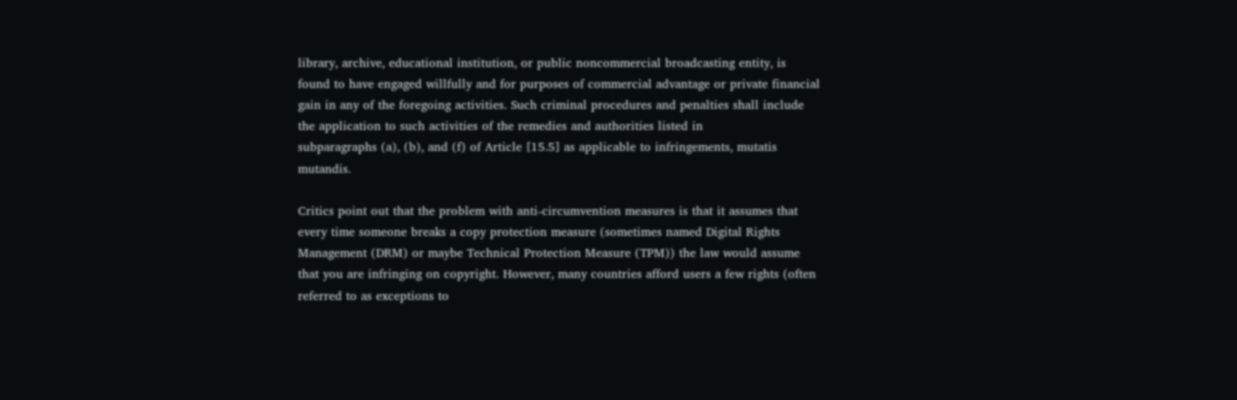library, archive, educational institution, or public noncommercial broadcasting entity, is found to have engaged willfully and for purposes of commercial advantage or private financial gain in any of the foregoing activities. Such criminal procedures and penalties shall include the application to such activities of the remedies and authorities listed in
subparagraphs (a), (b), and (f) of Article [15.5] as applicable to infringements, mutatis mutandis.

Critics point out that the problem with anti-circumvention measures is that it assumes that every time someone breaks a copy protection measure (sometimes named Digital Rights Management (DRM) or maybe Technical Protection Measure (TPM)) the law would assume that you are infringing on copyright. However, many countries afford users a few rights (often referred to as exceptions to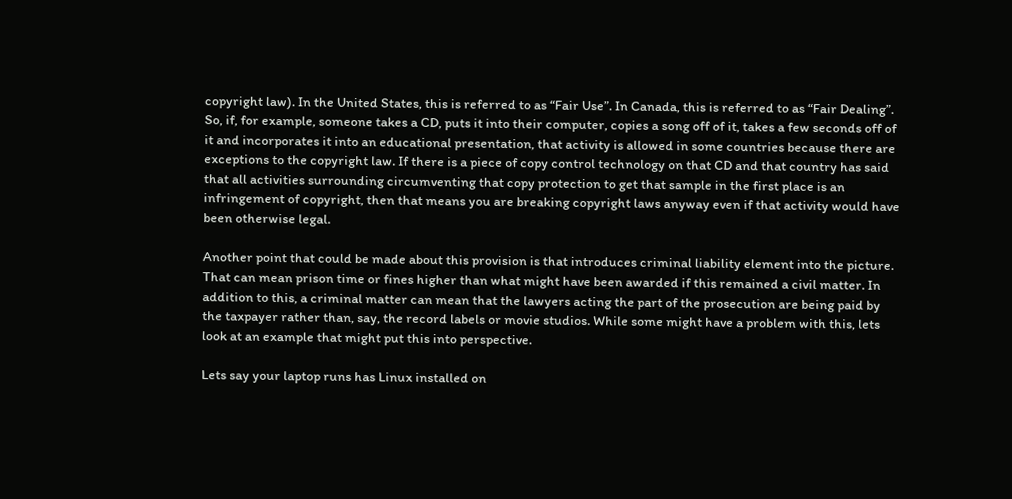copyright law). In the United States, this is referred to as “Fair Use”. In Canada, this is referred to as “Fair Dealing”. So, if, for example, someone takes a CD, puts it into their computer, copies a song off of it, takes a few seconds off of it and incorporates it into an educational presentation, that activity is allowed in some countries because there are exceptions to the copyright law. If there is a piece of copy control technology on that CD and that country has said that all activities surrounding circumventing that copy protection to get that sample in the first place is an infringement of copyright, then that means you are breaking copyright laws anyway even if that activity would have been otherwise legal.

Another point that could be made about this provision is that introduces criminal liability element into the picture. That can mean prison time or fines higher than what might have been awarded if this remained a civil matter. In addition to this, a criminal matter can mean that the lawyers acting the part of the prosecution are being paid by the taxpayer rather than, say, the record labels or movie studios. While some might have a problem with this, lets look at an example that might put this into perspective.

Lets say your laptop runs has Linux installed on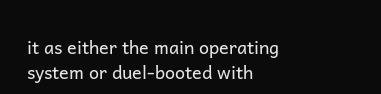it as either the main operating system or duel-booted with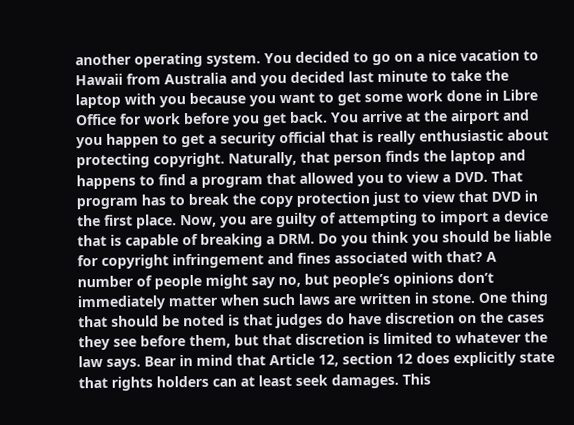another operating system. You decided to go on a nice vacation to Hawaii from Australia and you decided last minute to take the laptop with you because you want to get some work done in Libre Office for work before you get back. You arrive at the airport and you happen to get a security official that is really enthusiastic about protecting copyright. Naturally, that person finds the laptop and happens to find a program that allowed you to view a DVD. That program has to break the copy protection just to view that DVD in the first place. Now, you are guilty of attempting to import a device that is capable of breaking a DRM. Do you think you should be liable for copyright infringement and fines associated with that? A number of people might say no, but people’s opinions don’t immediately matter when such laws are written in stone. One thing that should be noted is that judges do have discretion on the cases they see before them, but that discretion is limited to whatever the law says. Bear in mind that Article 12, section 12 does explicitly state that rights holders can at least seek damages. This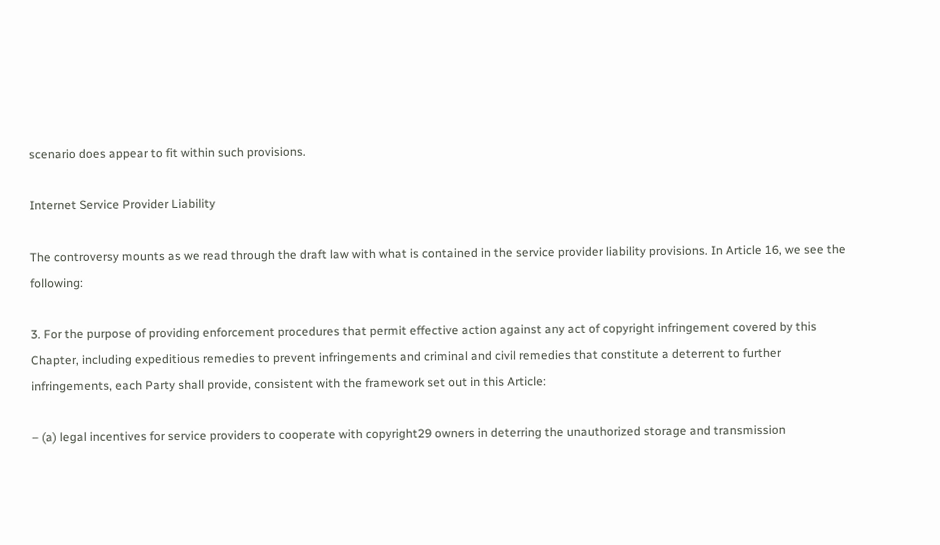scenario does appear to fit within such provisions.

Internet Service Provider Liability

The controversy mounts as we read through the draft law with what is contained in the service provider liability provisions. In Article 16, we see the following:

3. For the purpose of providing enforcement procedures that permit effective action against any act of copyright infringement covered by this Chapter, including expeditious remedies to prevent infringements and criminal and civil remedies that constitute a deterrent to further infringements, each Party shall provide, consistent with the framework set out in this Article:

– (a) legal incentives for service providers to cooperate with copyright29 owners in deterring the unauthorized storage and transmission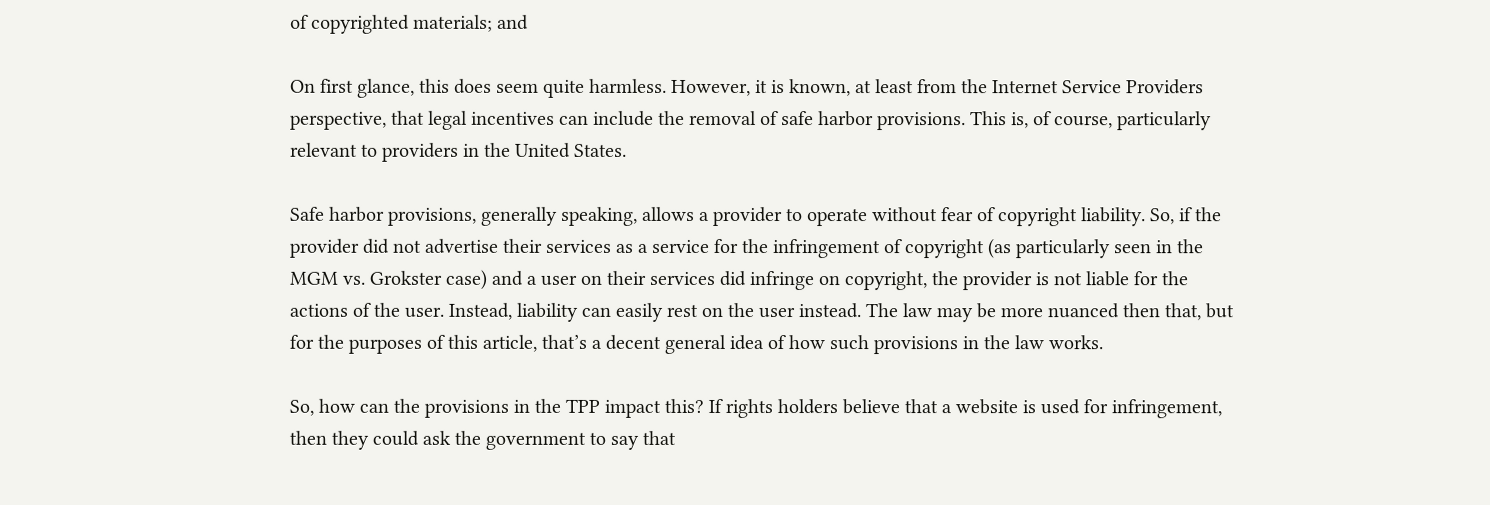of copyrighted materials; and

On first glance, this does seem quite harmless. However, it is known, at least from the Internet Service Providers perspective, that legal incentives can include the removal of safe harbor provisions. This is, of course, particularly relevant to providers in the United States.

Safe harbor provisions, generally speaking, allows a provider to operate without fear of copyright liability. So, if the provider did not advertise their services as a service for the infringement of copyright (as particularly seen in the MGM vs. Grokster case) and a user on their services did infringe on copyright, the provider is not liable for the actions of the user. Instead, liability can easily rest on the user instead. The law may be more nuanced then that, but for the purposes of this article, that’s a decent general idea of how such provisions in the law works.

So, how can the provisions in the TPP impact this? If rights holders believe that a website is used for infringement, then they could ask the government to say that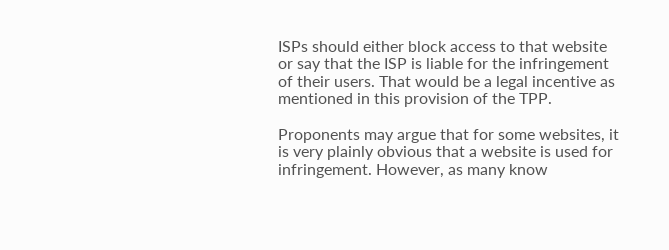ISPs should either block access to that website or say that the ISP is liable for the infringement of their users. That would be a legal incentive as mentioned in this provision of the TPP.

Proponents may argue that for some websites, it is very plainly obvious that a website is used for infringement. However, as many know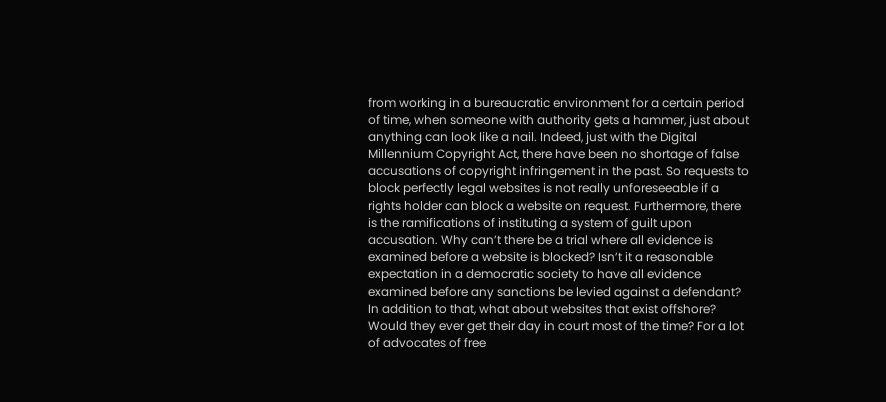from working in a bureaucratic environment for a certain period of time, when someone with authority gets a hammer, just about anything can look like a nail. Indeed, just with the Digital Millennium Copyright Act, there have been no shortage of false accusations of copyright infringement in the past. So requests to block perfectly legal websites is not really unforeseeable if a rights holder can block a website on request. Furthermore, there is the ramifications of instituting a system of guilt upon accusation. Why can’t there be a trial where all evidence is examined before a website is blocked? Isn’t it a reasonable expectation in a democratic society to have all evidence examined before any sanctions be levied against a defendant? In addition to that, what about websites that exist offshore? Would they ever get their day in court most of the time? For a lot of advocates of free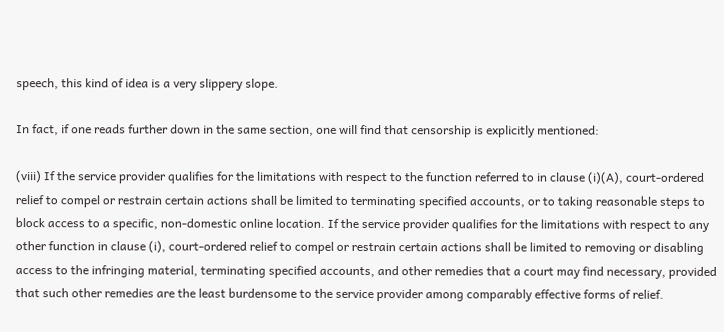speech, this kind of idea is a very slippery slope.

In fact, if one reads further down in the same section, one will find that censorship is explicitly mentioned:

(viii) If the service provider qualifies for the limitations with respect to the function referred to in clause (i)(A), court-ordered relief to compel or restrain certain actions shall be limited to terminating specified accounts, or to taking reasonable steps to block access to a specific, non-domestic online location. If the service provider qualifies for the limitations with respect to any other function in clause (i), court-ordered relief to compel or restrain certain actions shall be limited to removing or disabling access to the infringing material, terminating specified accounts, and other remedies that a court may find necessary, provided that such other remedies are the least burdensome to the service provider among comparably effective forms of relief.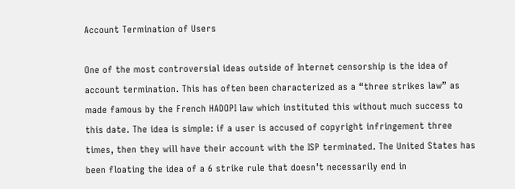Account Termination of Users

One of the most controversial ideas outside of Internet censorship is the idea of account termination. This has often been characterized as a “three strikes law” as made famous by the French HADOPI law which instituted this without much success to this date. The idea is simple: if a user is accused of copyright infringement three times, then they will have their account with the ISP terminated. The United States has been floating the idea of a 6 strike rule that doesn’t necessarily end in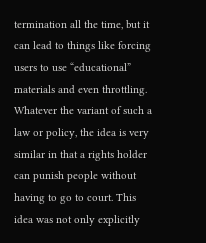termination all the time, but it can lead to things like forcing users to use “educational” materials and even throttling. Whatever the variant of such a law or policy, the idea is very similar in that a rights holder can punish people without having to go to court. This idea was not only explicitly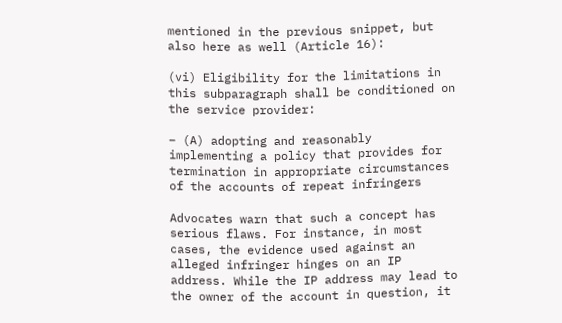mentioned in the previous snippet, but also here as well (Article 16):

(vi) Eligibility for the limitations in this subparagraph shall be conditioned on the service provider:

– (A) adopting and reasonably implementing a policy that provides for termination in appropriate circumstances of the accounts of repeat infringers

Advocates warn that such a concept has serious flaws. For instance, in most cases, the evidence used against an alleged infringer hinges on an IP address. While the IP address may lead to the owner of the account in question, it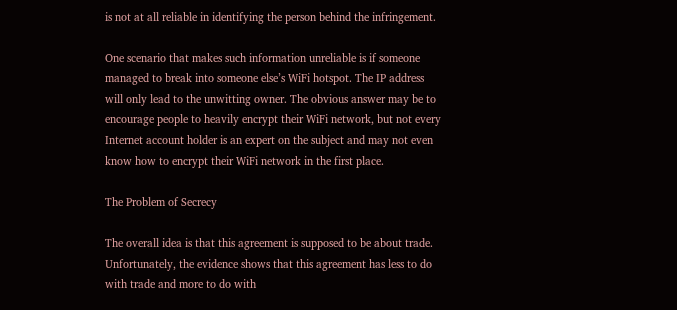is not at all reliable in identifying the person behind the infringement.

One scenario that makes such information unreliable is if someone managed to break into someone else’s WiFi hotspot. The IP address will only lead to the unwitting owner. The obvious answer may be to encourage people to heavily encrypt their WiFi network, but not every Internet account holder is an expert on the subject and may not even know how to encrypt their WiFi network in the first place.

The Problem of Secrecy

The overall idea is that this agreement is supposed to be about trade. Unfortunately, the evidence shows that this agreement has less to do with trade and more to do with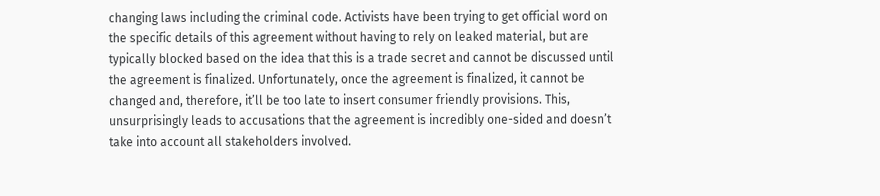changing laws including the criminal code. Activists have been trying to get official word on the specific details of this agreement without having to rely on leaked material, but are typically blocked based on the idea that this is a trade secret and cannot be discussed until the agreement is finalized. Unfortunately, once the agreement is finalized, it cannot be changed and, therefore, it’ll be too late to insert consumer friendly provisions. This, unsurprisingly leads to accusations that the agreement is incredibly one-sided and doesn’t take into account all stakeholders involved.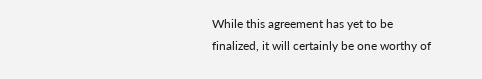While this agreement has yet to be finalized, it will certainly be one worthy of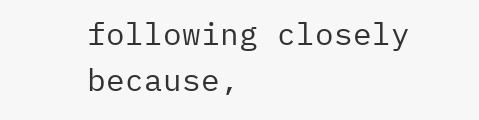following closely because,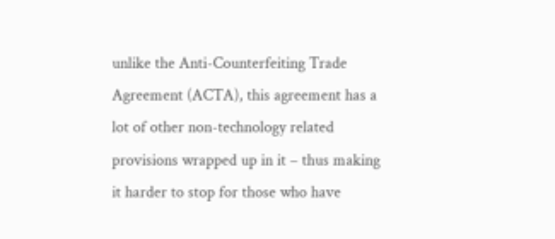unlike the Anti-Counterfeiting Trade Agreement (ACTA), this agreement has a lot of other non-technology related provisions wrapped up in it – thus making it harder to stop for those who have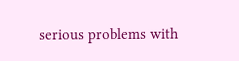serious problems with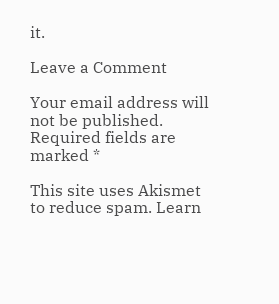it.

Leave a Comment

Your email address will not be published. Required fields are marked *

This site uses Akismet to reduce spam. Learn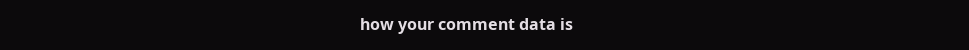how your comment data is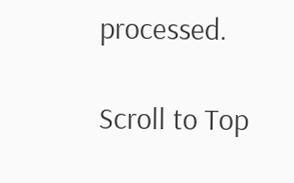processed.

Scroll to Top